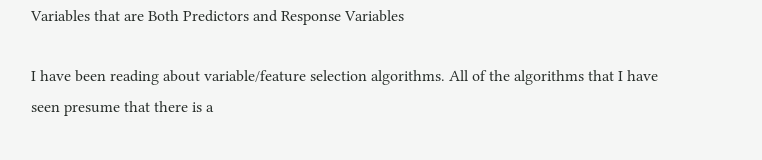Variables that are Both Predictors and Response Variables

I have been reading about variable/feature selection algorithms. All of the algorithms that I have seen presume that there is a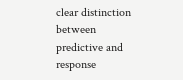clear distinction between predictive and response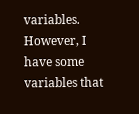variables. However, I have some variables that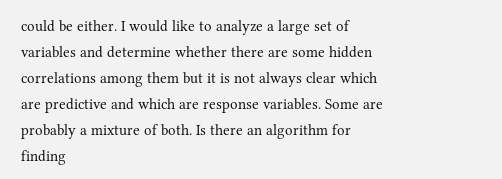could be either. I would like to analyze a large set of variables and determine whether there are some hidden correlations among them but it is not always clear which are predictive and which are response variables. Some are probably a mixture of both. Is there an algorithm for finding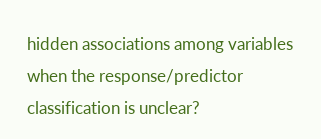hidden associations among variables when the response/predictor classification is unclear?